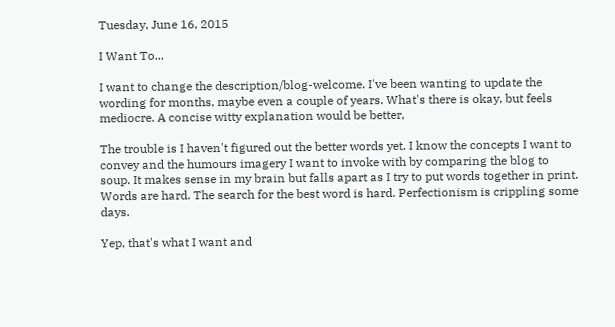Tuesday, June 16, 2015

I Want To...

I want to change the description/blog-welcome. I've been wanting to update the wording for months, maybe even a couple of years. What's there is okay, but feels mediocre. A concise witty explanation would be better,

The trouble is I haven't figured out the better words yet. I know the concepts I want to convey and the humours imagery I want to invoke with by comparing the blog to soup. It makes sense in my brain but falls apart as I try to put words together in print. Words are hard. The search for the best word is hard. Perfectionism is crippling some days.

Yep, that's what I want and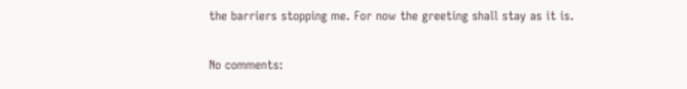the barriers stopping me. For now the greeting shall stay as it is.

No comments: